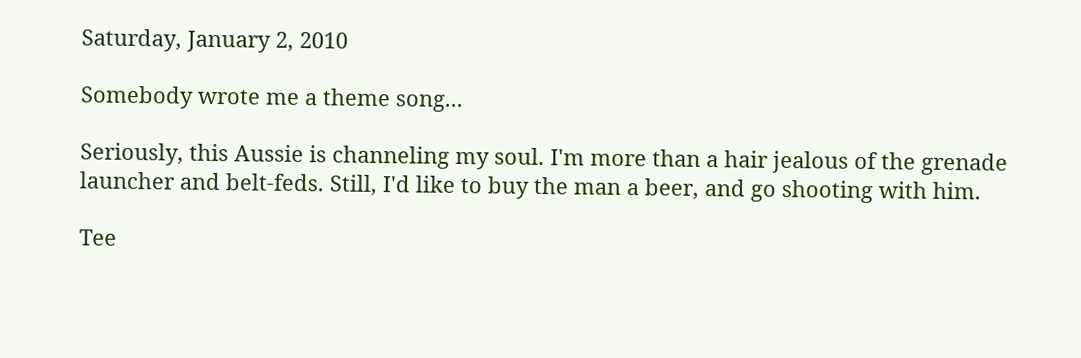Saturday, January 2, 2010

Somebody wrote me a theme song...

Seriously, this Aussie is channeling my soul. I'm more than a hair jealous of the grenade launcher and belt-feds. Still, I'd like to buy the man a beer, and go shooting with him.

Tee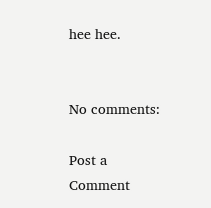hee hee.


No comments:

Post a Comment